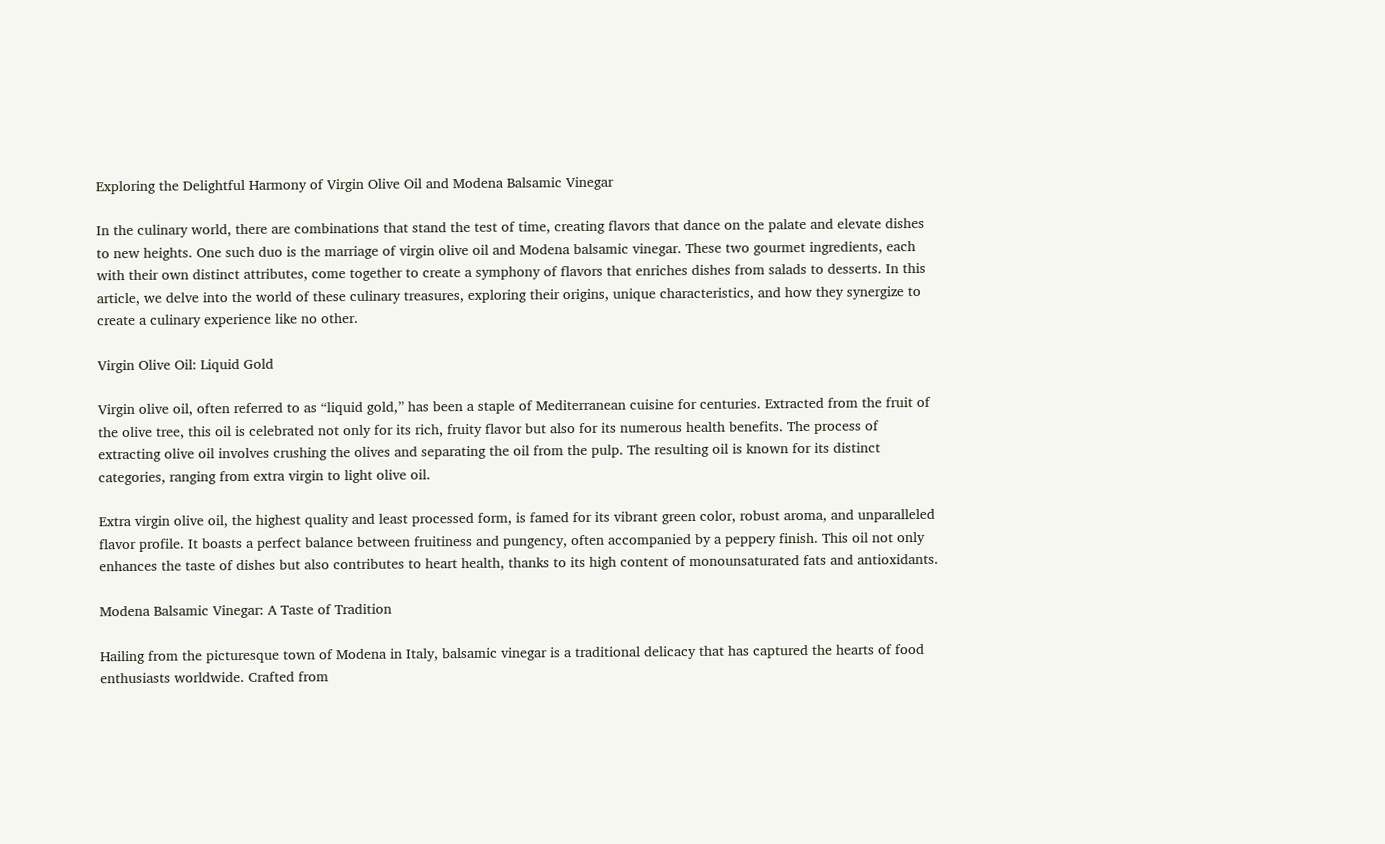Exploring the Delightful Harmony of Virgin Olive Oil and Modena Balsamic Vinegar

In the culinary world, there are combinations that stand the test of time, creating flavors that dance on the palate and elevate dishes to new heights. One such duo is the marriage of virgin olive oil and Modena balsamic vinegar. These two gourmet ingredients, each with their own distinct attributes, come together to create a symphony of flavors that enriches dishes from salads to desserts. In this article, we delve into the world of these culinary treasures, exploring their origins, unique characteristics, and how they synergize to create a culinary experience like no other.

Virgin Olive Oil: Liquid Gold

Virgin olive oil, often referred to as “liquid gold,” has been a staple of Mediterranean cuisine for centuries. Extracted from the fruit of the olive tree, this oil is celebrated not only for its rich, fruity flavor but also for its numerous health benefits. The process of extracting olive oil involves crushing the olives and separating the oil from the pulp. The resulting oil is known for its distinct categories, ranging from extra virgin to light olive oil.

Extra virgin olive oil, the highest quality and least processed form, is famed for its vibrant green color, robust aroma, and unparalleled flavor profile. It boasts a perfect balance between fruitiness and pungency, often accompanied by a peppery finish. This oil not only enhances the taste of dishes but also contributes to heart health, thanks to its high content of monounsaturated fats and antioxidants.

Modena Balsamic Vinegar: A Taste of Tradition

Hailing from the picturesque town of Modena in Italy, balsamic vinegar is a traditional delicacy that has captured the hearts of food enthusiasts worldwide. Crafted from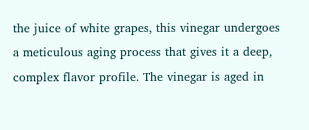the juice of white grapes, this vinegar undergoes a meticulous aging process that gives it a deep, complex flavor profile. The vinegar is aged in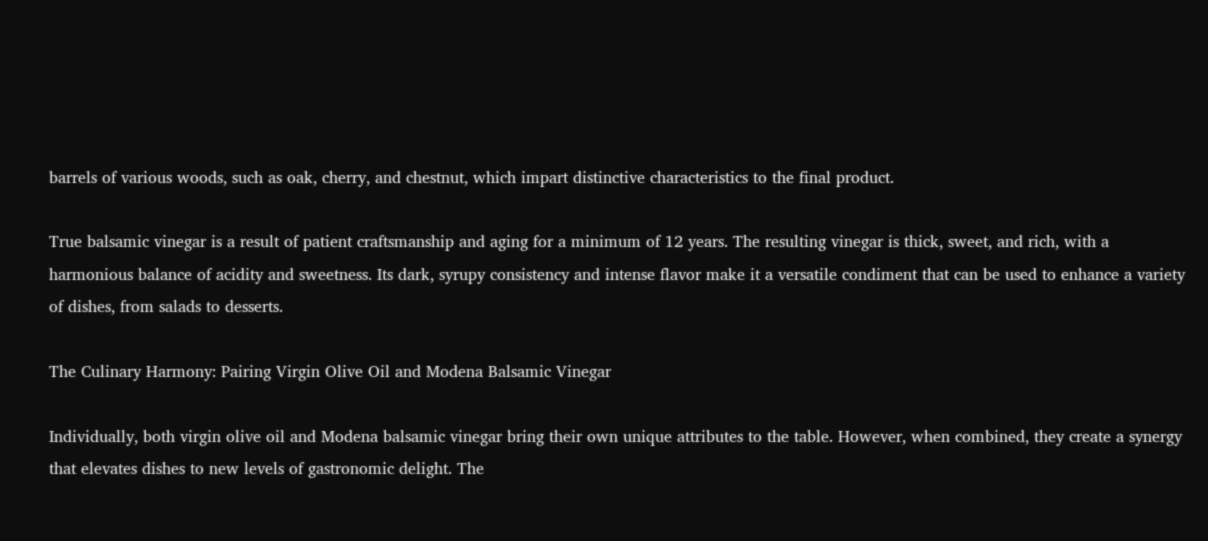barrels of various woods, such as oak, cherry, and chestnut, which impart distinctive characteristics to the final product.

True balsamic vinegar is a result of patient craftsmanship and aging for a minimum of 12 years. The resulting vinegar is thick, sweet, and rich, with a harmonious balance of acidity and sweetness. Its dark, syrupy consistency and intense flavor make it a versatile condiment that can be used to enhance a variety of dishes, from salads to desserts.

The Culinary Harmony: Pairing Virgin Olive Oil and Modena Balsamic Vinegar

Individually, both virgin olive oil and Modena balsamic vinegar bring their own unique attributes to the table. However, when combined, they create a synergy that elevates dishes to new levels of gastronomic delight. The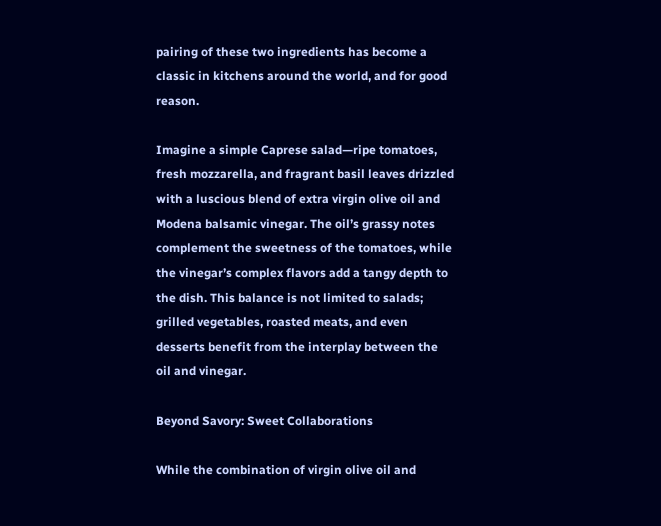pairing of these two ingredients has become a classic in kitchens around the world, and for good reason.

Imagine a simple Caprese salad—ripe tomatoes, fresh mozzarella, and fragrant basil leaves drizzled with a luscious blend of extra virgin olive oil and Modena balsamic vinegar. The oil’s grassy notes complement the sweetness of the tomatoes, while the vinegar’s complex flavors add a tangy depth to the dish. This balance is not limited to salads; grilled vegetables, roasted meats, and even desserts benefit from the interplay between the oil and vinegar.

Beyond Savory: Sweet Collaborations

While the combination of virgin olive oil and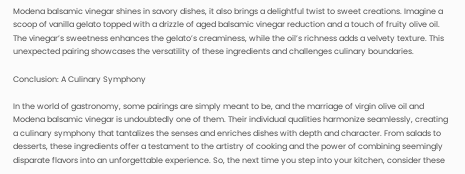Modena balsamic vinegar shines in savory dishes, it also brings a delightful twist to sweet creations. Imagine a scoop of vanilla gelato topped with a drizzle of aged balsamic vinegar reduction and a touch of fruity olive oil. The vinegar’s sweetness enhances the gelato’s creaminess, while the oil’s richness adds a velvety texture. This unexpected pairing showcases the versatility of these ingredients and challenges culinary boundaries.

Conclusion: A Culinary Symphony

In the world of gastronomy, some pairings are simply meant to be, and the marriage of virgin olive oil and Modena balsamic vinegar is undoubtedly one of them. Their individual qualities harmonize seamlessly, creating a culinary symphony that tantalizes the senses and enriches dishes with depth and character. From salads to desserts, these ingredients offer a testament to the artistry of cooking and the power of combining seemingly disparate flavors into an unforgettable experience. So, the next time you step into your kitchen, consider these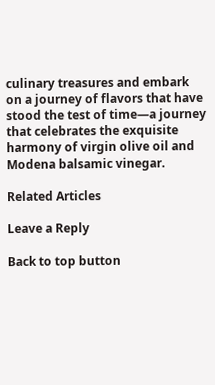culinary treasures and embark on a journey of flavors that have stood the test of time—a journey that celebrates the exquisite harmony of virgin olive oil and Modena balsamic vinegar.

Related Articles

Leave a Reply

Back to top button